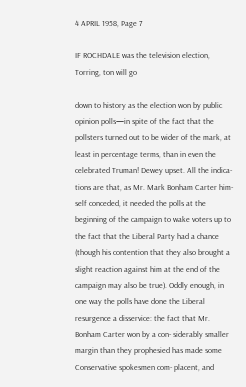4 APRIL 1958, Page 7

IF ROCHDALE was the television election, Torring, ton will go

down to history as the election won by public opinion polls—in spite of the fact that the pollsters turned out to be wider of the mark, at least in percentage terms, than in even the celebrated Truman! Dewey upset. All the indica- tions are that, as Mr. Mark Bonham Carter him- self conceded, it needed the polls at the beginning of the campaign to wake voters up to the fact that the Liberal Party had a chance (though his contention that they also brought a slight reaction against him at the end of the campaign may also be true). Oddly enough, in one way the polls have done the Liberal resurgence a disservice: the fact that Mr. Bonham Carter won by a con- siderably smaller margin than they prophesied has made some Conservative spokesmen com- placent, and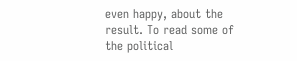even happy, about the result. To read some of the political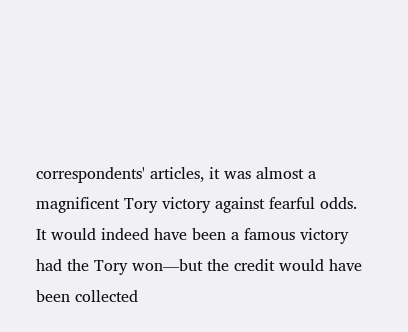correspondents' articles, it was almost a magnificent Tory victory against fearful odds. It would indeed have been a famous victory had the Tory won—but the credit would have been collected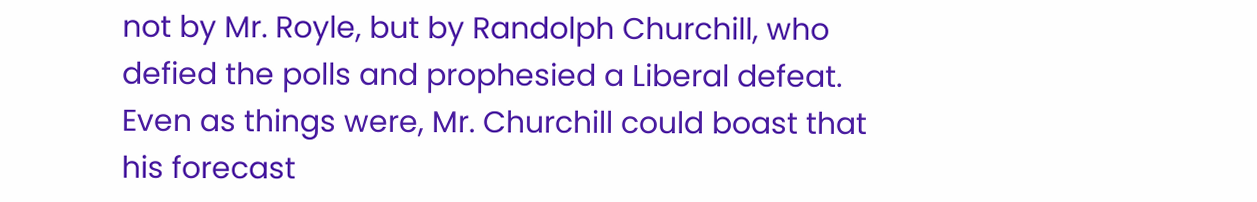not by Mr. Royle, but by Randolph Churchill, who defied the polls and prophesied a Liberal defeat. Even as things were, Mr. Churchill could boast that his forecast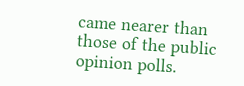came nearer than those of the public opinion polls.